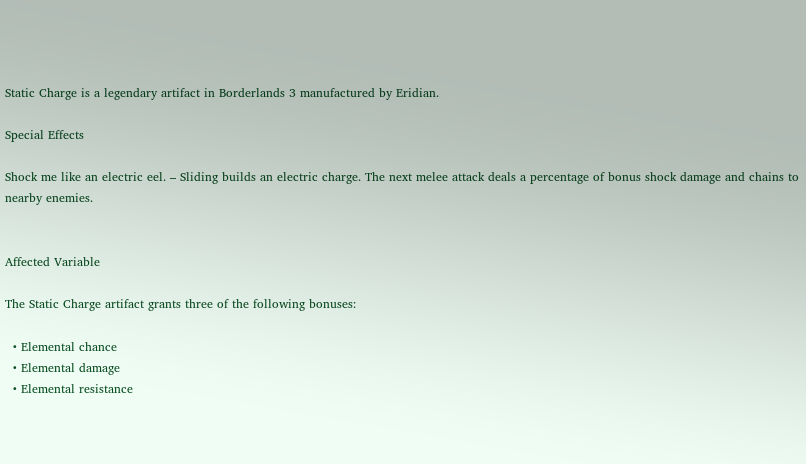Static Charge is a legendary artifact in Borderlands 3 manufactured by Eridian.

Special Effects

Shock me like an electric eel. – Sliding builds an electric charge. The next melee attack deals a percentage of bonus shock damage and chains to nearby enemies.


Affected Variable

The Static Charge artifact grants three of the following bonuses:

  • Elemental chance
  • Elemental damage
  • Elemental resistance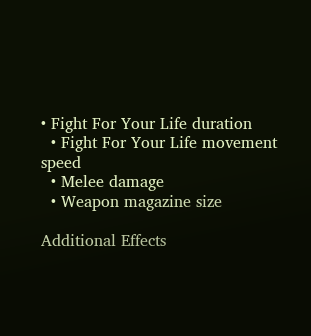• Fight For Your Life duration
  • Fight For Your Life movement speed
  • Melee damage
  • Weapon magazine size

Additional Effects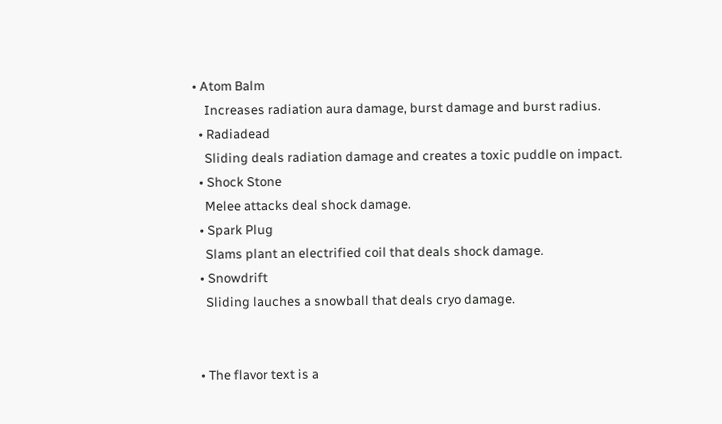• Atom Balm
    Increases radiation aura damage, burst damage and burst radius.
  • Radiadead
    Sliding deals radiation damage and creates a toxic puddle on impact.
  • Shock Stone
    Melee attacks deal shock damage.
  • Spark Plug
    Slams plant an electrified coil that deals shock damage.
  • Snowdrift
    Sliding lauches a snowball that deals cryo damage.


  • The flavor text is a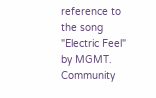reference to the song "Electric Feel" by MGMT.
Community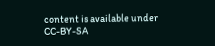content is available under CC-BY-SA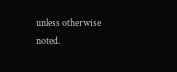unless otherwise noted.